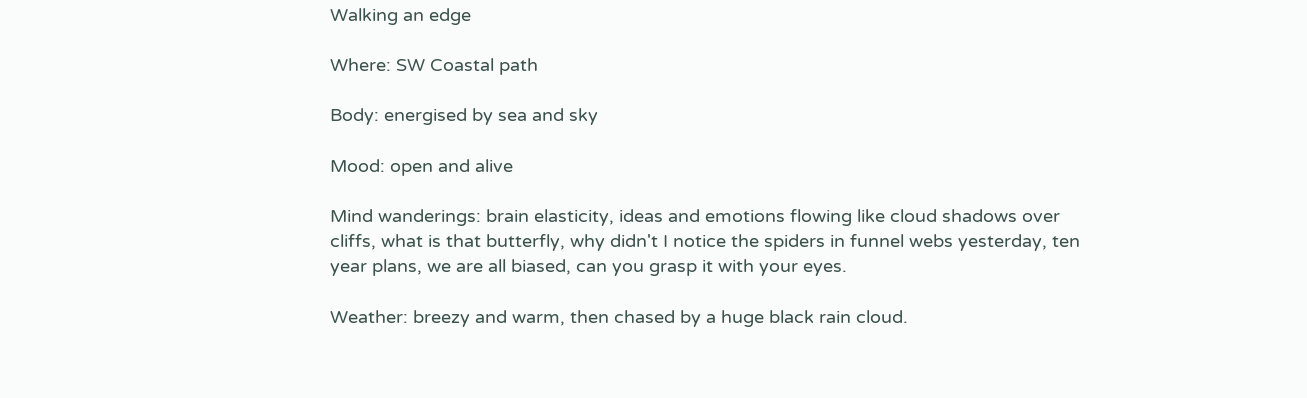Walking an edge

Where: SW Coastal path

Body: energised by sea and sky

Mood: open and alive

Mind wanderings: brain elasticity, ideas and emotions flowing like cloud shadows over cliffs, what is that butterfly, why didn't I notice the spiders in funnel webs yesterday, ten year plans, we are all biased, can you grasp it with your eyes.

Weather: breezy and warm, then chased by a huge black rain cloud.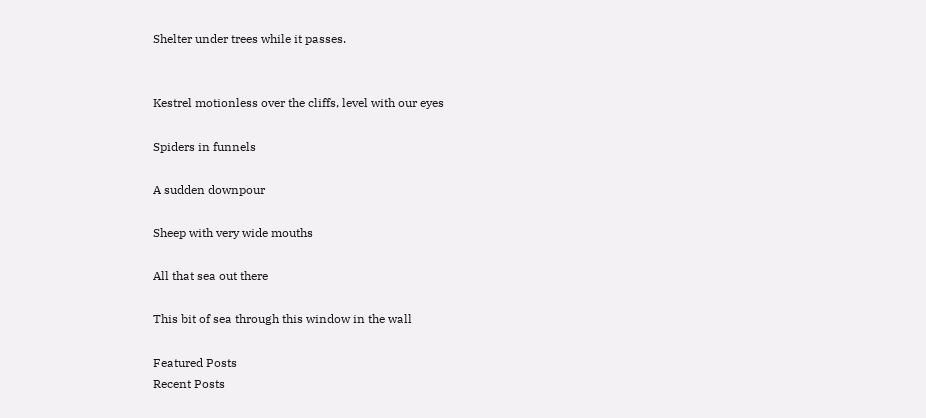Shelter under trees while it passes.


Kestrel motionless over the cliffs, level with our eyes

Spiders in funnels

A sudden downpour

Sheep with very wide mouths

All that sea out there

This bit of sea through this window in the wall

Featured Posts
Recent Posts